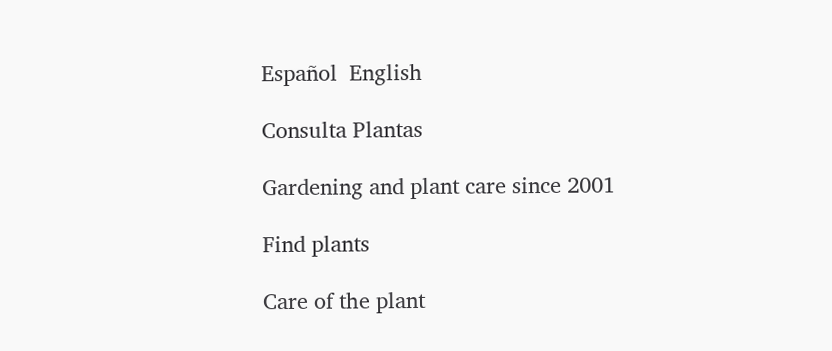Español  English

Consulta Plantas

Gardening and plant care since 2001

Find plants

Care of the plant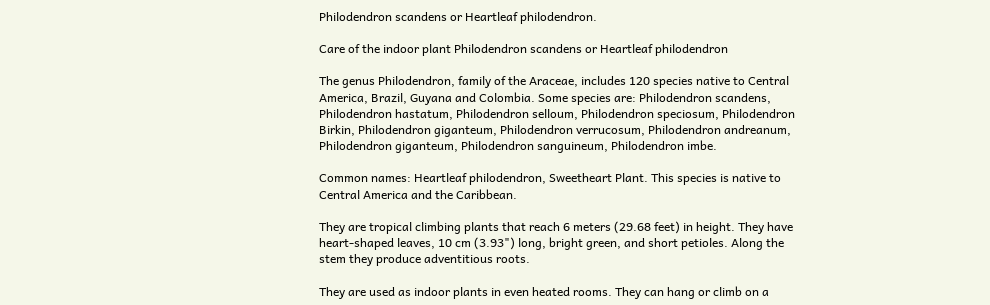Philodendron scandens or Heartleaf philodendron.

Care of the indoor plant Philodendron scandens or Heartleaf philodendron

The genus Philodendron, family of the Araceae, includes 120 species native to Central America, Brazil, Guyana and Colombia. Some species are: Philodendron scandens, Philodendron hastatum, Philodendron selloum, Philodendron speciosum, Philodendron Birkin, Philodendron giganteum, Philodendron verrucosum, Philodendron andreanum, Philodendron giganteum, Philodendron sanguineum, Philodendron imbe.

Common names: Heartleaf philodendron, Sweetheart Plant. This species is native to Central America and the Caribbean.

They are tropical climbing plants that reach 6 meters (29.68 feet) in height. They have heart-shaped leaves, 10 cm (3.93") long, bright green, and short petioles. Along the stem they produce adventitious roots.

They are used as indoor plants in even heated rooms. They can hang or climb on a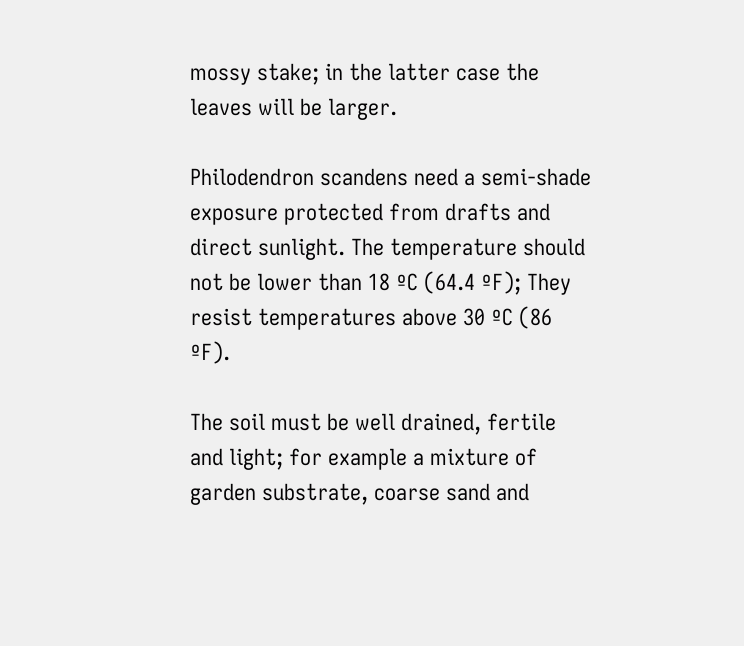mossy stake; in the latter case the leaves will be larger.

Philodendron scandens need a semi-shade exposure protected from drafts and direct sunlight. The temperature should not be lower than 18 ºC (64.4 ºF); They resist temperatures above 30 ºC (86 ºF).

The soil must be well drained, fertile and light; for example a mixture of garden substrate, coarse sand and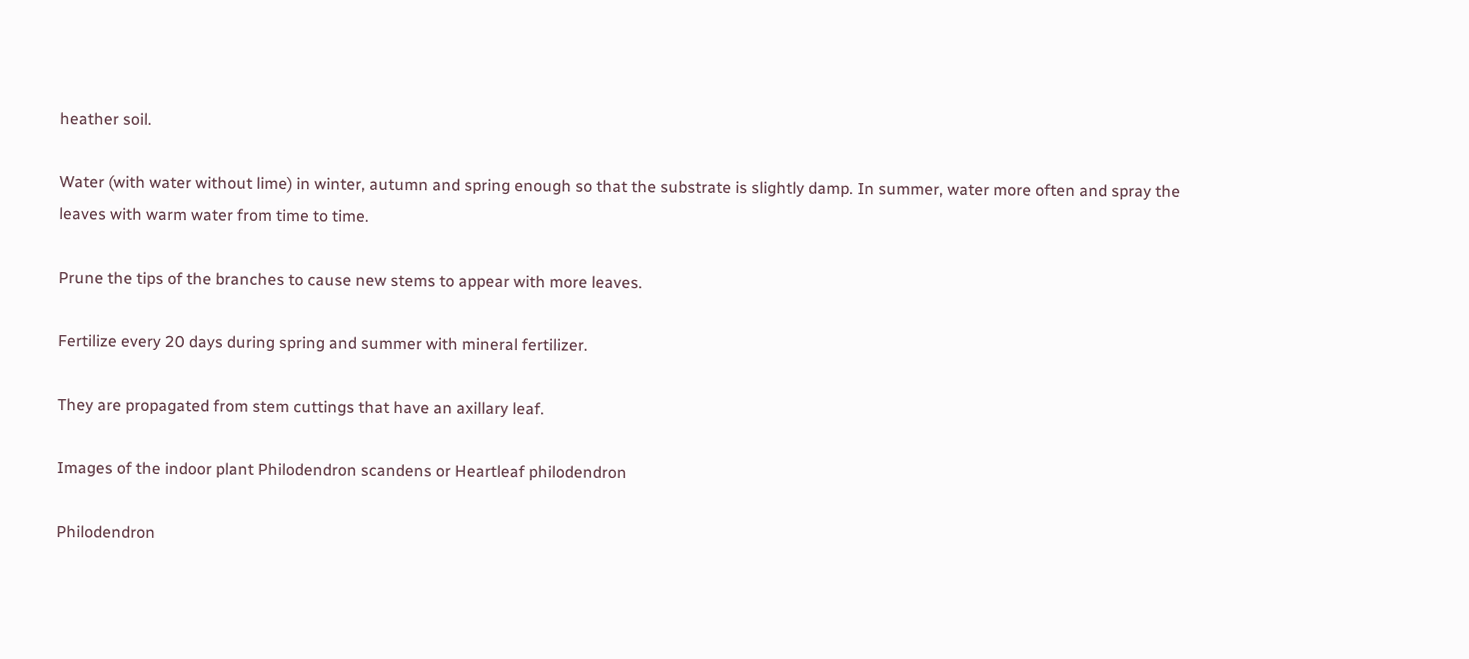heather soil.

Water (with water without lime) in winter, autumn and spring enough so that the substrate is slightly damp. In summer, water more often and spray the leaves with warm water from time to time.

Prune the tips of the branches to cause new stems to appear with more leaves.

Fertilize every 20 days during spring and summer with mineral fertilizer.

They are propagated from stem cuttings that have an axillary leaf.

Images of the indoor plant Philodendron scandens or Heartleaf philodendron

Philodendron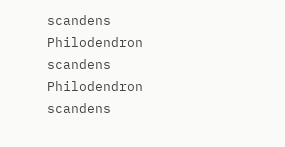scandens
Philodendron scandens
Philodendron scandens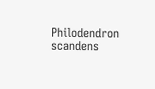Philodendron scandens